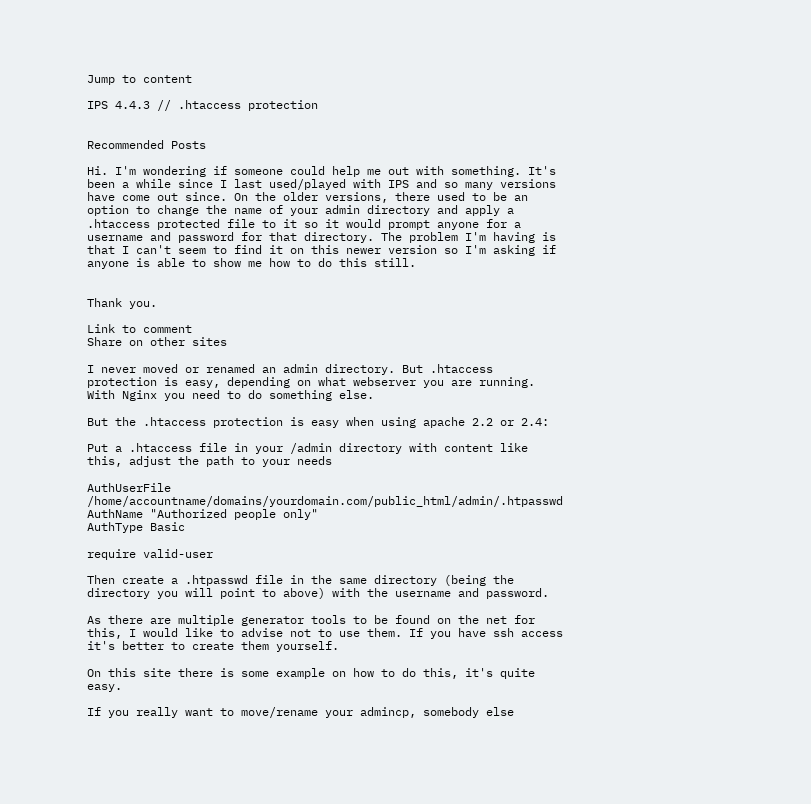Jump to content

IPS 4.4.3 // .htaccess protection


Recommended Posts

Hi. I'm wondering if someone could help me out with something. It's been a while since I last used/played with IPS and so many versions have come out since. On the older versions, there used to be an option to change the name of your admin directory and apply a .htaccess protected file to it so it would prompt anyone for a username and password for that directory. The problem I'm having is that I can't seem to find it on this newer version so I'm asking if anyone is able to show me how to do this still.


Thank you.

Link to comment
Share on other sites

I never moved or renamed an admin directory. But .htaccess protection is easy, depending on what webserver you are running. With Nginx you need to do something else.

But the .htaccess protection is easy when using apache 2.2 or 2.4:

Put a .htaccess file in your /admin directory with content like this, adjust the path to your needs

AuthUserFile /home/accountname/domains/yourdomain.com/public_html/admin/.htpasswd
AuthName "Authorized people only"
AuthType Basic

require valid-user

Then create a .htpasswd file in the same directory (being the directory you will point to above) with the username and password.

As there are multiple generator tools to be found on the net for this, I would like to advise not to use them. If you have ssh access it's better to create them yourself.

On this site there is some example on how to do this, it's quite easy.

If you really want to move/rename your admincp, somebody else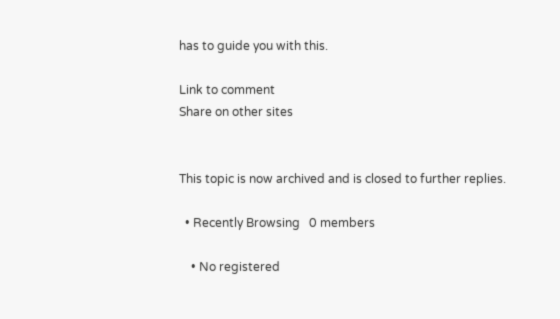has to guide you with this.

Link to comment
Share on other sites


This topic is now archived and is closed to further replies.

  • Recently Browsing   0 members

    • No registered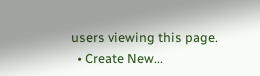users viewing this page.
  • Create New...